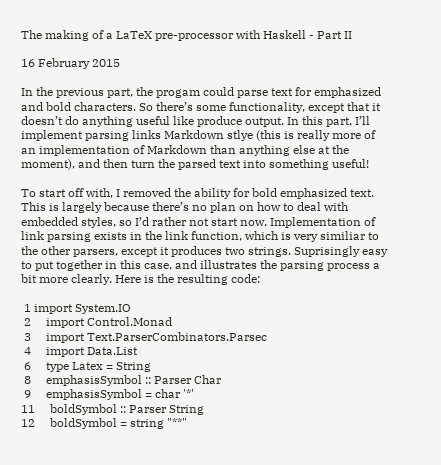The making of a LaTeX pre-processor with Haskell - Part II

16 February 2015

In the previous part, the progam could parse text for emphasized and bold characters. So there’s some functionality, except that it doesn’t do anything useful like produce output. In this part, I’ll implement parsing links Markdown stlye (this is really more of an implementation of Markdown than anything else at the moment), and then turn the parsed text into something useful!

To start off with, I removed the ability for bold emphasized text. This is largely because there’s no plan on how to deal with embedded styles, so I’d rather not start now. Implementation of link parsing exists in the link function, which is very similiar to the other parsers, except it produces two strings. Suprisingly easy to put together in this case, and illustrates the parsing process a bit more clearly. Here is the resulting code:

 1 import System.IO
 2     import Control.Monad
 3     import Text.ParserCombinators.Parsec
 4     import Data.List
 6     type Latex = String
 8     emphasisSymbol :: Parser Char
 9     emphasisSymbol = char '*'
11     boldSymbol :: Parser String
12     boldSymbol = string "**"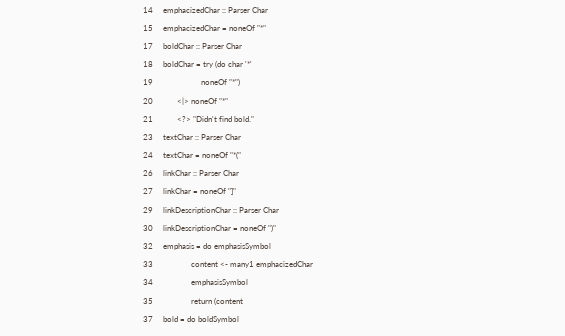14     emphacizedChar :: Parser Char
15     emphacizedChar = noneOf "*"
17     boldChar :: Parser Char
18     boldChar = try (do char '*'
19                        noneOf "*")
20            <|> noneOf "*"
21            <?> "Didn't find bold."
23     textChar :: Parser Char
24     textChar = noneOf "*("
26     linkChar :: Parser Char
27     linkChar = noneOf "]"
29     linkDescriptionChar :: Parser Char
30     linkDescriptionChar = noneOf ")"
32     emphasis = do emphasisSymbol
33                   content <- many1 emphacizedChar
34                   emphasisSymbol
35                   return (content
37     bold = do boldSymbol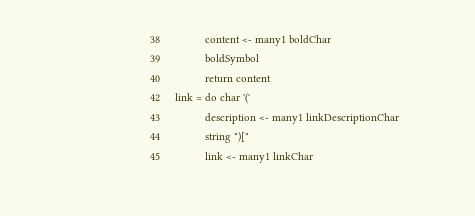38               content <- many1 boldChar
39               boldSymbol
40               return content
42     link = do char '('
43               description <- many1 linkDescriptionChar
44               string ")["
45               link <- many1 linkChar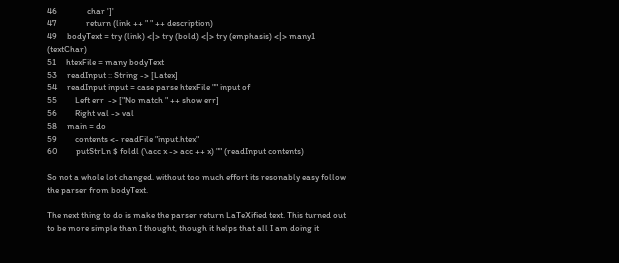46               char ']'
47               return (link ++ " " ++ description)
49     bodyText = try (link) <|> try (bold) <|> try (emphasis) <|> many1 (textChar)
51     htexFile = many bodyText
53     readInput :: String -> [Latex]
54     readInput input = case parse htexFile "" input of
55         Left err  -> ["No match " ++ show err]
56         Right val -> val
58     main = do
59         contents <- readFile "input.htex"
60         putStrLn $ foldl (\acc x -> acc ++ x) "" (readInput contents)

So not a whole lot changed. without too much effort its resonably easy follow the parser from bodyText.

The next thing to do is make the parser return LaTeXified text. This turned out to be more simple than I thought, though it helps that all I am doing it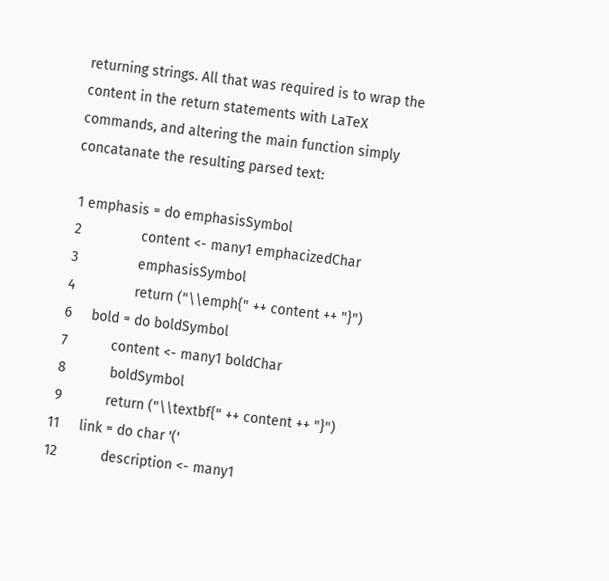returning strings. All that was required is to wrap the content in the return statements with LaTeX commands, and altering the main function simply concatanate the resulting parsed text:

 1 emphasis = do emphasisSymbol
 2               content <- many1 emphacizedChar
 3               emphasisSymbol
 4               return ("\\emph{" ++ content ++ "}")
 6     bold = do boldSymbol
 7           content <- many1 boldChar
 8           boldSymbol
 9           return ("\\textbf{" ++ content ++ "}")
11     link = do char '('
12           description <- many1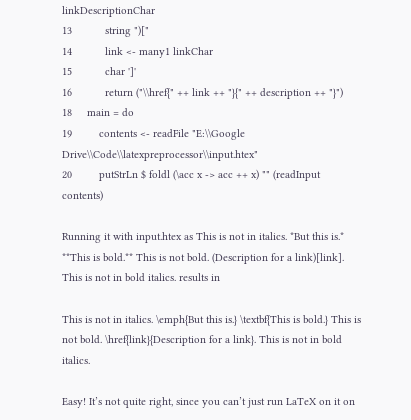linkDescriptionChar
13           string ")["
14           link <- many1 linkChar
15           char ']'
16           return ("\\href{" ++ link ++ "}{" ++ description ++ "}")
18     main = do
19         contents <- readFile "E:\\Google Drive\\Code\\latexpreprocessor\\input.htex"
20         putStrLn $ foldl (\acc x -> acc ++ x) "" (readInput contents)

Running it with input.htex as This is not in italics. *But this is.* **This is bold.** This is not bold. (Description for a link)[link]. This is not in bold italics. results in

This is not in italics. \emph{But this is.} \textbf{This is bold.} This is not bold. \href{link}{Description for a link}. This is not in bold italics.

Easy! It’s not quite right, since you can’t just run LaTeX on it on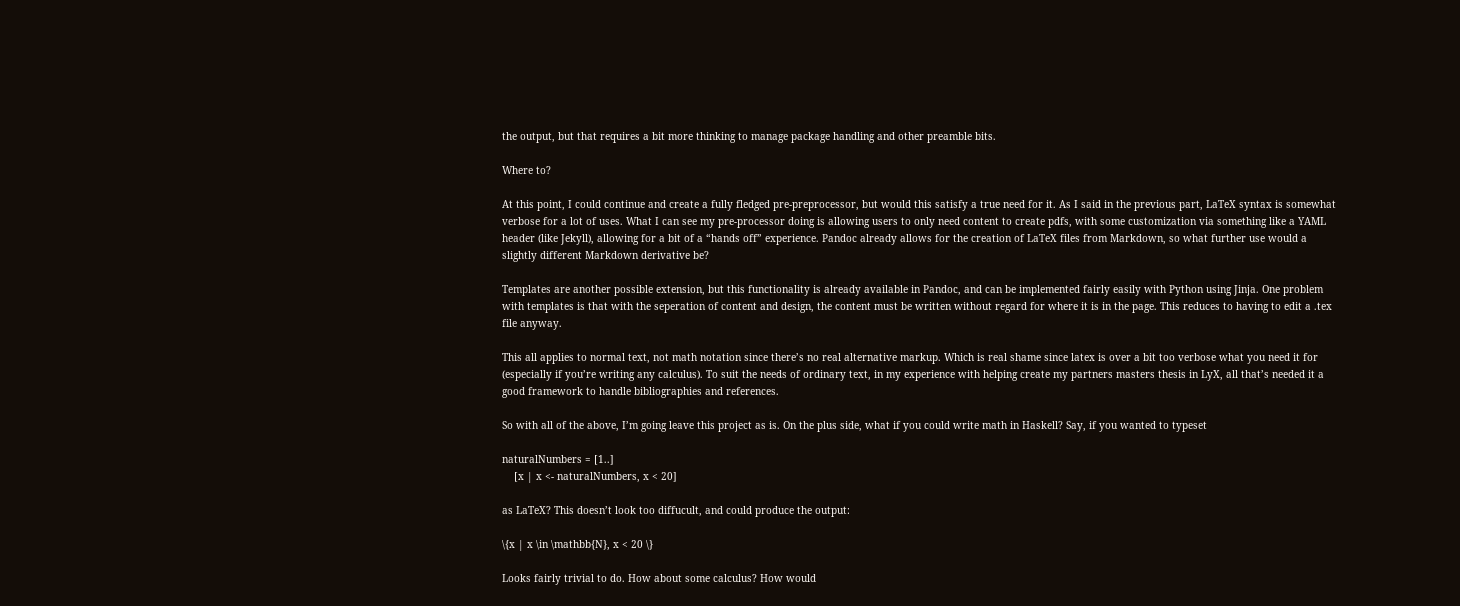the output, but that requires a bit more thinking to manage package handling and other preamble bits.

Where to?

At this point, I could continue and create a fully fledged pre-preprocessor, but would this satisfy a true need for it. As I said in the previous part, LaTeX syntax is somewhat verbose for a lot of uses. What I can see my pre-processor doing is allowing users to only need content to create pdfs, with some customization via something like a YAML header (like Jekyll), allowing for a bit of a “hands off” experience. Pandoc already allows for the creation of LaTeX files from Markdown, so what further use would a slightly different Markdown derivative be?

Templates are another possible extension, but this functionality is already available in Pandoc, and can be implemented fairly easily with Python using Jinja. One problem with templates is that with the seperation of content and design, the content must be written without regard for where it is in the page. This reduces to having to edit a .tex file anyway.

This all applies to normal text, not math notation since there’s no real alternative markup. Which is real shame since latex is over a bit too verbose what you need it for (especially if you’re writing any calculus). To suit the needs of ordinary text, in my experience with helping create my partners masters thesis in LyX, all that’s needed it a good framework to handle bibliographies and references.

So with all of the above, I’m going leave this project as is. On the plus side, what if you could write math in Haskell? Say, if you wanted to typeset

naturalNumbers = [1..]
    [x | x <- naturalNumbers, x < 20]

as LaTeX? This doesn’t look too diffucult, and could produce the output:

\{x | x \in \mathbb{N}, x < 20 \}

Looks fairly trivial to do. How about some calculus? How would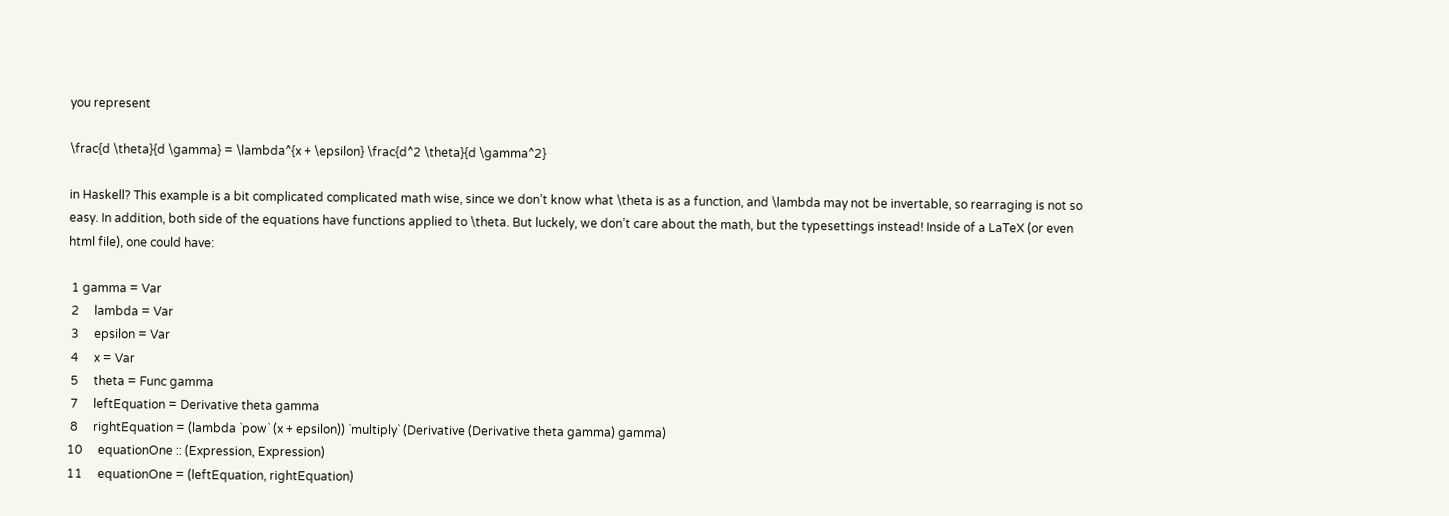you represent

\frac{d \theta}{d \gamma} = \lambda^{x + \epsilon} \frac{d^2 \theta}{d \gamma^2}

in Haskell? This example is a bit complicated complicated math wise, since we don’t know what \theta is as a function, and \lambda may not be invertable, so rearraging is not so easy. In addition, both side of the equations have functions applied to \theta. But luckely, we don’t care about the math, but the typesettings instead! Inside of a LaTeX (or even html file), one could have:

 1 gamma = Var
 2     lambda = Var
 3     epsilon = Var
 4     x = Var
 5     theta = Func gamma
 7     leftEquation = Derivative theta gamma
 8     rightEquation = (lambda `pow` (x + epsilon)) `multiply` (Derivative (Derivative theta gamma) gamma)
10     equationOne :: (Expression, Expression)
11     equationOne = (leftEquation, rightEquation)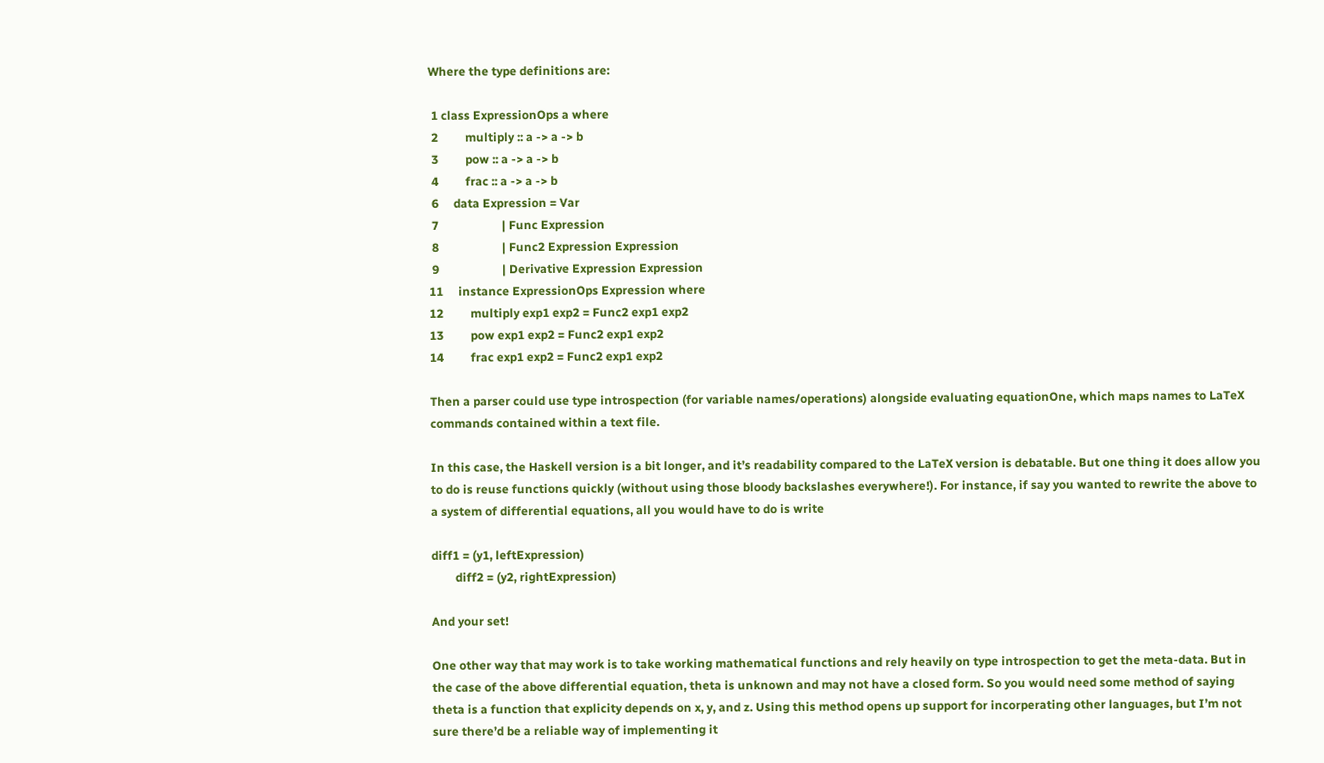Where the type definitions are:

 1 class ExpressionOps a where
 2         multiply :: a -> a -> b
 3         pow :: a -> a -> b
 4         frac :: a -> a -> b
 6     data Expression = Var
 7                     | Func Expression
 8                     | Func2 Expression Expression
 9                     | Derivative Expression Expression
11     instance ExpressionOps Expression where
12         multiply exp1 exp2 = Func2 exp1 exp2
13         pow exp1 exp2 = Func2 exp1 exp2
14         frac exp1 exp2 = Func2 exp1 exp2

Then a parser could use type introspection (for variable names/operations) alongside evaluating equationOne, which maps names to LaTeX commands contained within a text file.

In this case, the Haskell version is a bit longer, and it’s readability compared to the LaTeX version is debatable. But one thing it does allow you to do is reuse functions quickly (without using those bloody backslashes everywhere!). For instance, if say you wanted to rewrite the above to a system of differential equations, all you would have to do is write

diff1 = (y1, leftExpression)
        diff2 = (y2, rightExpression)

And your set!

One other way that may work is to take working mathematical functions and rely heavily on type introspection to get the meta-data. But in the case of the above differential equation, theta is unknown and may not have a closed form. So you would need some method of saying theta is a function that explicity depends on x, y, and z. Using this method opens up support for incorperating other languages, but I’m not sure there’d be a reliable way of implementing it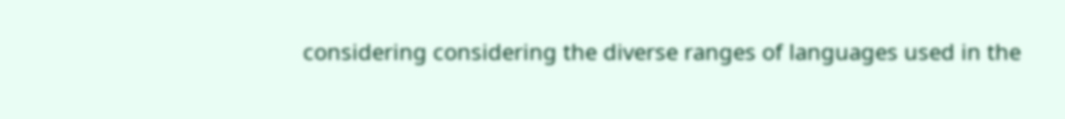considering considering the diverse ranges of languages used in the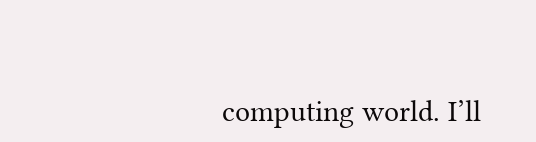computing world. I’ll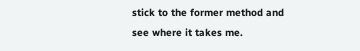stick to the former method and see where it takes me.